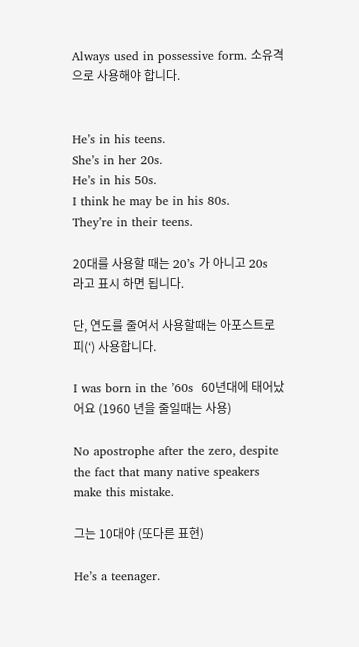Always used in possessive form. 소유격으로 사용해야 합니다.


He’s in his teens.
She’s in her 20s.
He’s in his 50s.
I think he may be in his 80s.
They’re in their teens.

20대를 사용할 때는 20’s 가 아니고 20s 라고 표시 하면 됩니다.

단, 연도를 줄여서 사용할때는 아포스트로피(‘) 사용합니다.

I was born in the ’60s  60년대에 태어났어요 (1960 년을 줄일때는 사용)

No apostrophe after the zero, despite the fact that many native speakers make this mistake.

그는 10대야 (또다른 표현)

He’s a teenager.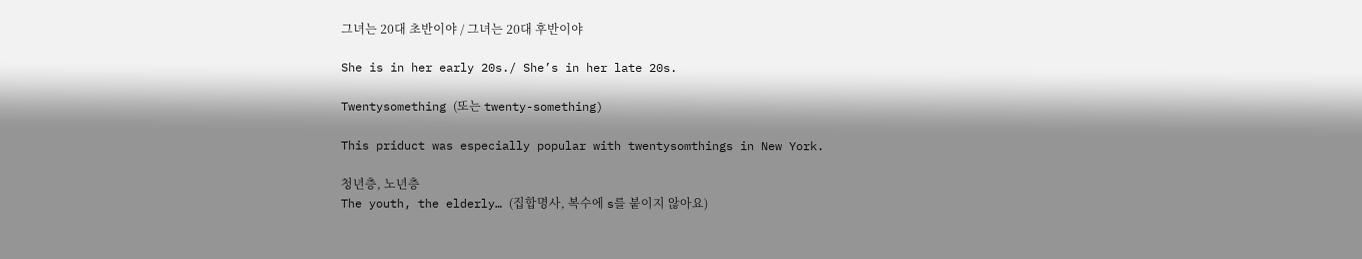그녀는 20대 초반이야 / 그녀는 20대 후반이야

She is in her early 20s./ She’s in her late 20s.

Twentysomething (또는 twenty-something)

This priduct was especially popular with twentysomthings in New York.

청년층, 노년층
The youth, the elderly… (집합명사, 복수에 s를 붙이지 않아요)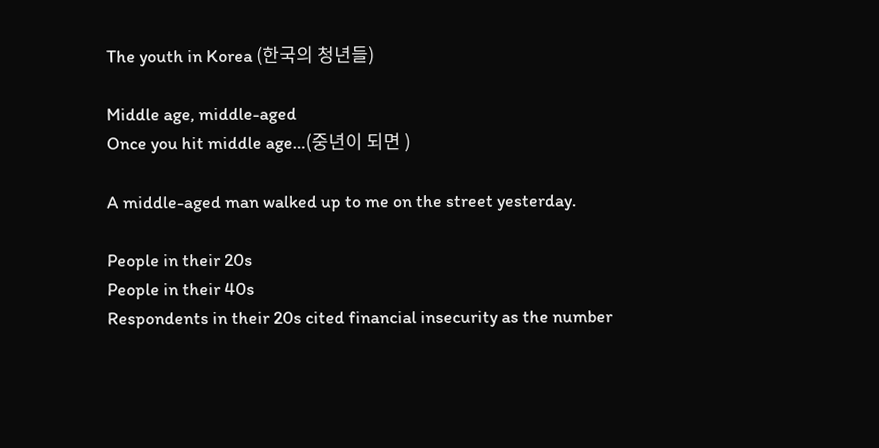The youth in Korea (한국의 청년들)

Middle age, middle-aged
Once you hit middle age…(중년이 되면 )

A middle-aged man walked up to me on the street yesterday.

People in their 20s
People in their 40s
Respondents in their 20s cited financial insecurity as the number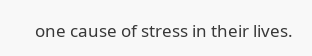one cause of stress in their lives.